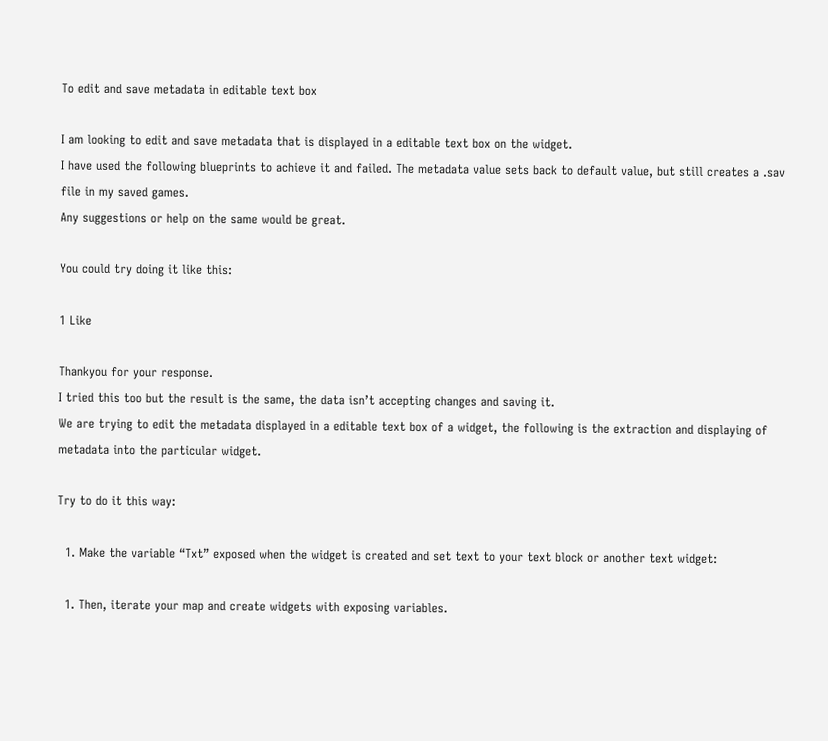To edit and save metadata in editable text box

I am looking to edit and save metadata that is displayed in a editable text box on the widget.
I have used the following blueprints to achieve it and failed. The metadata value sets back to default value, but still creates a .sav file in my saved games.
Any suggestions or help on the same would be great.

You could try doing it like this:

1 Like

Thankyou for your response.
I tried this too but the result is the same, the data isn’t accepting changes and saving it.
We are trying to edit the metadata displayed in a editable text box of a widget, the following is the extraction and displaying of metadata into the particular widget.

Try to do it this way:

  1. Make the variable “Txt” exposed when the widget is created and set text to your text block or another text widget:

  1. Then, iterate your map and create widgets with exposing variables.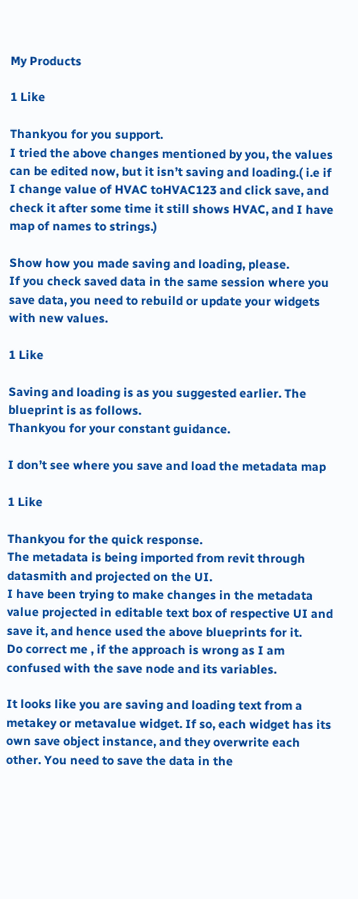My Products

1 Like

Thankyou for you support.
I tried the above changes mentioned by you, the values can be edited now, but it isn’t saving and loading.( i.e if I change value of HVAC toHVAC123 and click save, and check it after some time it still shows HVAC, and I have map of names to strings.)

Show how you made saving and loading, please.
If you check saved data in the same session where you save data, you need to rebuild or update your widgets with new values.

1 Like

Saving and loading is as you suggested earlier. The blueprint is as follows.
Thankyou for your constant guidance.

I don’t see where you save and load the metadata map

1 Like

Thankyou for the quick response.
The metadata is being imported from revit through datasmith and projected on the UI.
I have been trying to make changes in the metadata value projected in editable text box of respective UI and save it, and hence used the above blueprints for it.
Do correct me , if the approach is wrong as I am confused with the save node and its variables.

It looks like you are saving and loading text from a metakey or metavalue widget. If so, each widget has its own save object instance, and they overwrite each other. You need to save the data in the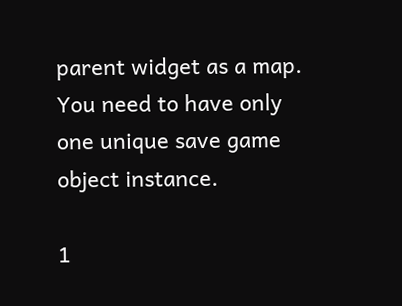parent widget as a map.
You need to have only one unique save game object instance.

1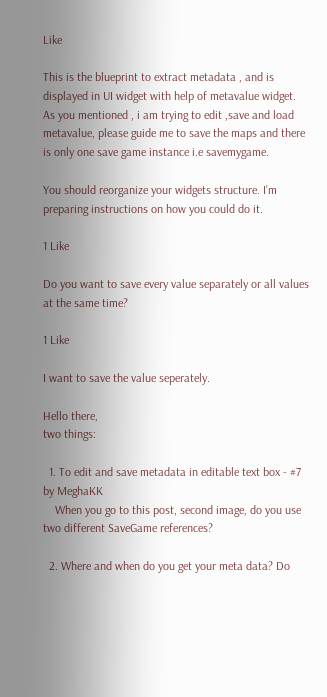Like

This is the blueprint to extract metadata , and is displayed in UI widget with help of metavalue widget.
As you mentioned , i am trying to edit ,save and load metavalue, please guide me to save the maps and there is only one save game instance i.e savemygame.

You should reorganize your widgets structure. I’m preparing instructions on how you could do it.

1 Like

Do you want to save every value separately or all values at the same time?

1 Like

I want to save the value seperately.

Hello there,
two things:

  1. To edit and save metadata in editable text box - #7 by MeghaKK
    When you go to this post, second image, do you use two different SaveGame references?

  2. Where and when do you get your meta data? Do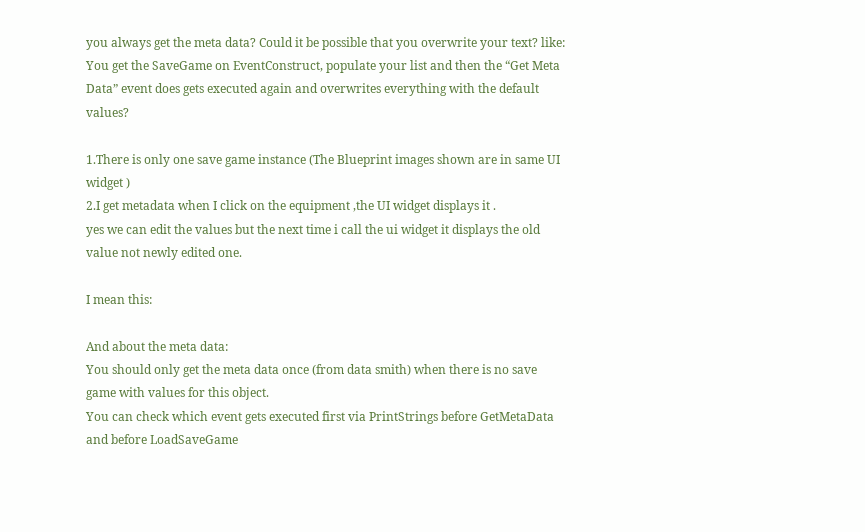you always get the meta data? Could it be possible that you overwrite your text? like: You get the SaveGame on EventConstruct, populate your list and then the “Get Meta Data” event does gets executed again and overwrites everything with the default values?

1.There is only one save game instance (The Blueprint images shown are in same UI widget )
2.I get metadata when I click on the equipment ,the UI widget displays it .
yes we can edit the values but the next time i call the ui widget it displays the old value not newly edited one.

I mean this:

And about the meta data:
You should only get the meta data once (from data smith) when there is no save game with values for this object.
You can check which event gets executed first via PrintStrings before GetMetaData and before LoadSaveGame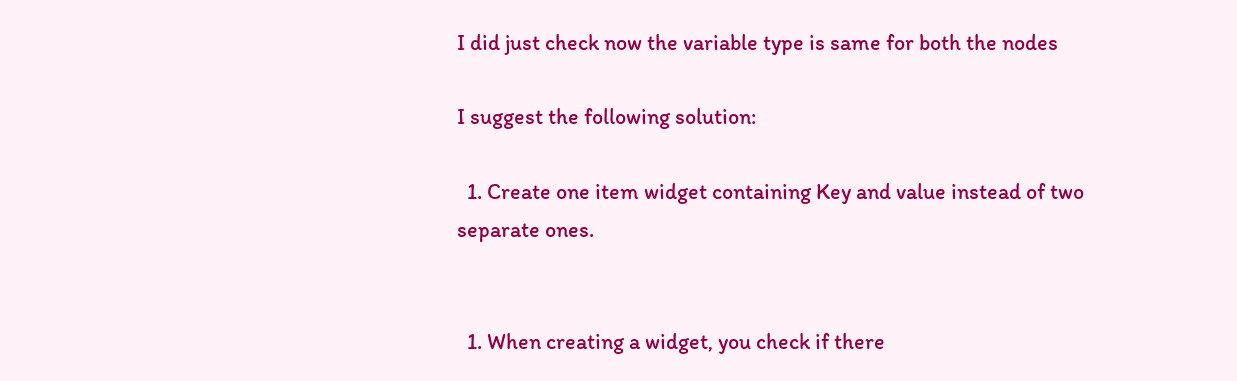I did just check now the variable type is same for both the nodes

I suggest the following solution:

  1. Create one item widget containing Key and value instead of two separate ones.


  1. When creating a widget, you check if there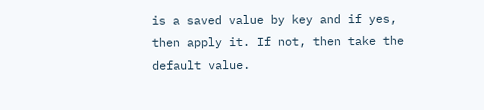is a saved value by key and if yes, then apply it. If not, then take the default value.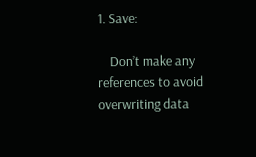1. Save:

    Don’t make any references to avoid overwriting data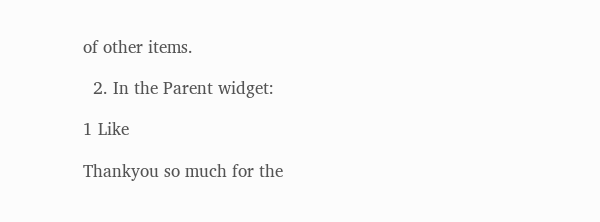of other items.

  2. In the Parent widget:

1 Like

Thankyou so much for the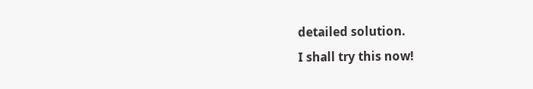detailed solution.
I shall try this now!